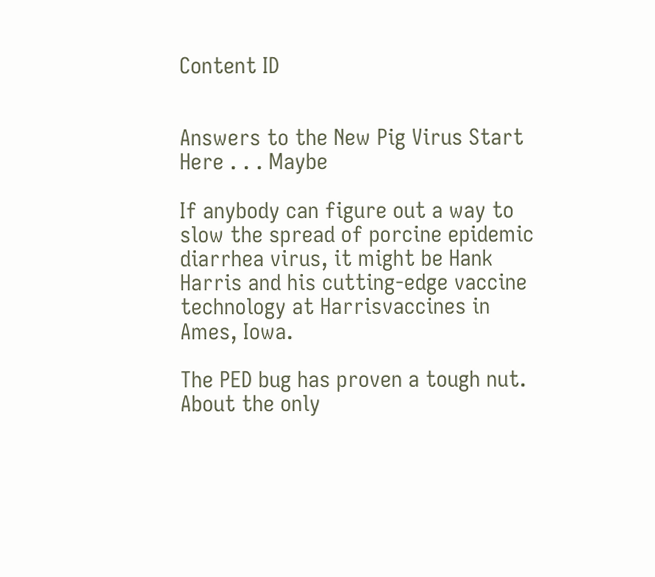Content ID


Answers to the New Pig Virus Start Here . . . Maybe

If anybody can figure out a way to slow the spread of porcine epidemic diarrhea virus, it might be Hank Harris and his cutting-edge vaccine technology at Harrisvaccines in Ames, Iowa.

The PED bug has proven a tough nut. About the only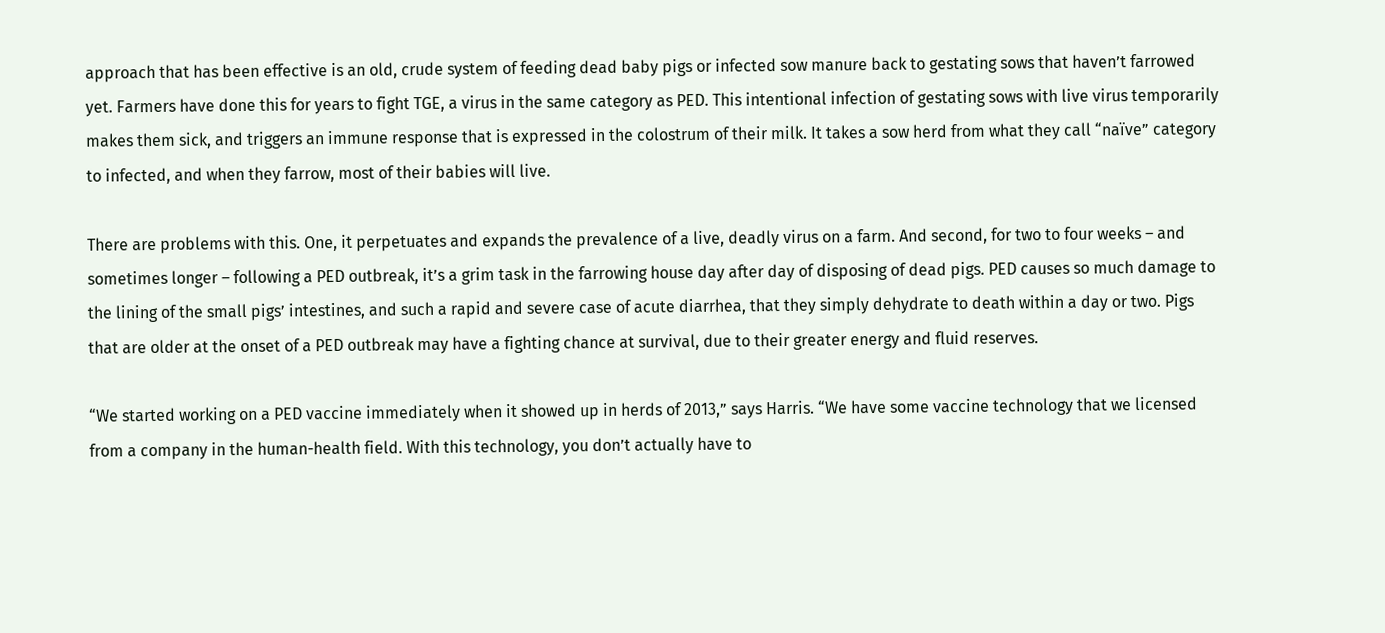approach that has been effective is an old, crude system of feeding dead baby pigs or infected sow manure back to gestating sows that haven’t farrowed yet. Farmers have done this for years to fight TGE, a virus in the same category as PED. This intentional infection of gestating sows with live virus temporarily makes them sick, and triggers an immune response that is expressed in the colostrum of their milk. It takes a sow herd from what they call “naïve” category to infected, and when they farrow, most of their babies will live.

There are problems with this. One, it perpetuates and expands the prevalence of a live, deadly virus on a farm. And second, for two to four weeks – and sometimes longer – following a PED outbreak, it’s a grim task in the farrowing house day after day of disposing of dead pigs. PED causes so much damage to the lining of the small pigs’ intestines, and such a rapid and severe case of acute diarrhea, that they simply dehydrate to death within a day or two. Pigs that are older at the onset of a PED outbreak may have a fighting chance at survival, due to their greater energy and fluid reserves.

“We started working on a PED vaccine immediately when it showed up in herds of 2013,” says Harris. “We have some vaccine technology that we licensed from a company in the human-health field. With this technology, you don’t actually have to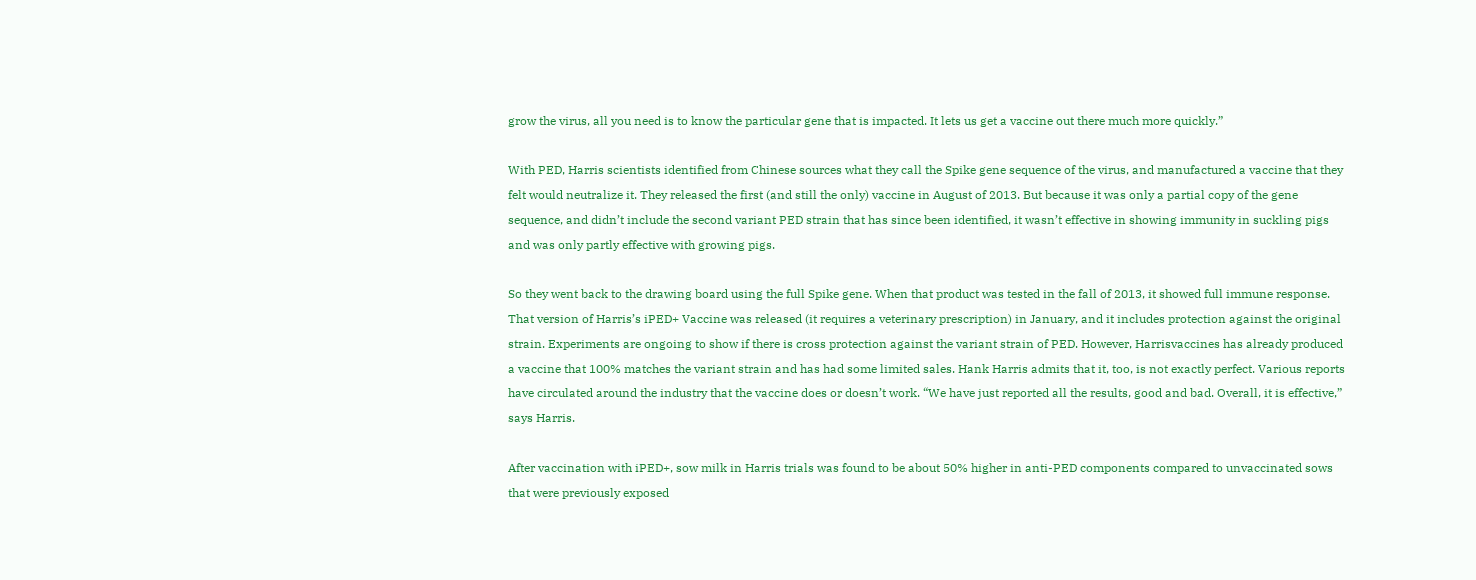grow the virus, all you need is to know the particular gene that is impacted. It lets us get a vaccine out there much more quickly.”

With PED, Harris scientists identified from Chinese sources what they call the Spike gene sequence of the virus, and manufactured a vaccine that they felt would neutralize it. They released the first (and still the only) vaccine in August of 2013. But because it was only a partial copy of the gene sequence, and didn’t include the second variant PED strain that has since been identified, it wasn’t effective in showing immunity in suckling pigs and was only partly effective with growing pigs.

So they went back to the drawing board using the full Spike gene. When that product was tested in the fall of 2013, it showed full immune response. That version of Harris’s iPED+ Vaccine was released (it requires a veterinary prescription) in January, and it includes protection against the original strain. Experiments are ongoing to show if there is cross protection against the variant strain of PED. However, Harrisvaccines has already produced a vaccine that 100% matches the variant strain and has had some limited sales. Hank Harris admits that it, too, is not exactly perfect. Various reports have circulated around the industry that the vaccine does or doesn’t work. “We have just reported all the results, good and bad. Overall, it is effective,” says Harris.

After vaccination with iPED+, sow milk in Harris trials was found to be about 50% higher in anti-PED components compared to unvaccinated sows that were previously exposed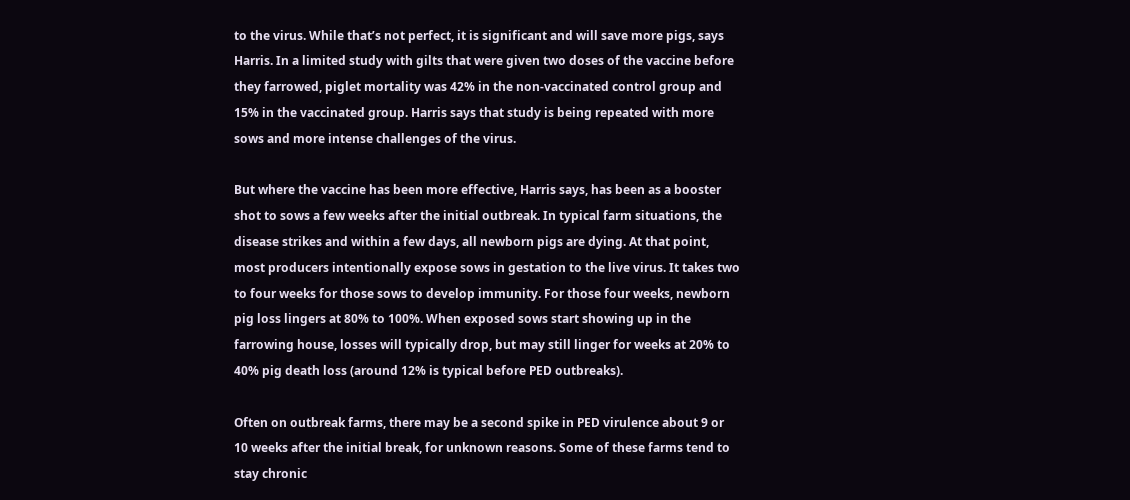to the virus. While that’s not perfect, it is significant and will save more pigs, says Harris. In a limited study with gilts that were given two doses of the vaccine before they farrowed, piglet mortality was 42% in the non-vaccinated control group and 15% in the vaccinated group. Harris says that study is being repeated with more sows and more intense challenges of the virus.

But where the vaccine has been more effective, Harris says, has been as a booster shot to sows a few weeks after the initial outbreak. In typical farm situations, the disease strikes and within a few days, all newborn pigs are dying. At that point, most producers intentionally expose sows in gestation to the live virus. It takes two to four weeks for those sows to develop immunity. For those four weeks, newborn pig loss lingers at 80% to 100%. When exposed sows start showing up in the farrowing house, losses will typically drop, but may still linger for weeks at 20% to 40% pig death loss (around 12% is typical before PED outbreaks).

Often on outbreak farms, there may be a second spike in PED virulence about 9 or 10 weeks after the initial break, for unknown reasons. Some of these farms tend to stay chronic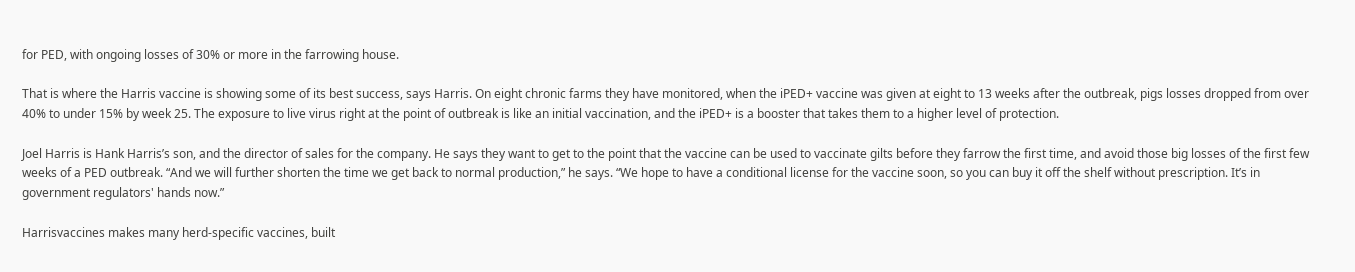for PED, with ongoing losses of 30% or more in the farrowing house.

That is where the Harris vaccine is showing some of its best success, says Harris. On eight chronic farms they have monitored, when the iPED+ vaccine was given at eight to 13 weeks after the outbreak, pigs losses dropped from over 40% to under 15% by week 25. The exposure to live virus right at the point of outbreak is like an initial vaccination, and the iPED+ is a booster that takes them to a higher level of protection.

Joel Harris is Hank Harris’s son, and the director of sales for the company. He says they want to get to the point that the vaccine can be used to vaccinate gilts before they farrow the first time, and avoid those big losses of the first few weeks of a PED outbreak. “And we will further shorten the time we get back to normal production,” he says. “We hope to have a conditional license for the vaccine soon, so you can buy it off the shelf without prescription. It’s in government regulators' hands now.”

Harrisvaccines makes many herd-specific vaccines, built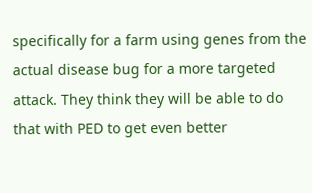specifically for a farm using genes from the actual disease bug for a more targeted attack. They think they will be able to do that with PED to get even better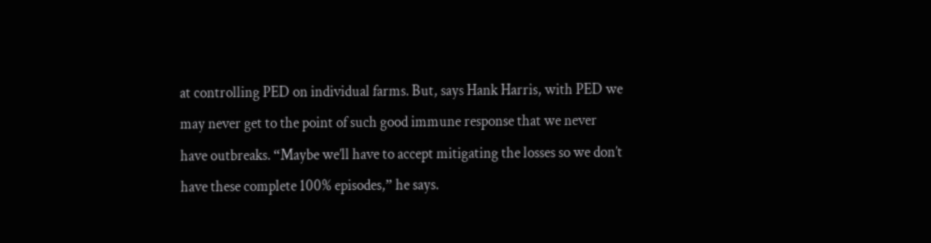at controlling PED on individual farms. But, says Hank Harris, with PED we may never get to the point of such good immune response that we never have outbreaks. “Maybe we’ll have to accept mitigating the losses so we don’t have these complete 100% episodes,” he says.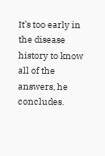It’s too early in the disease history to know all of the answers, he concludes.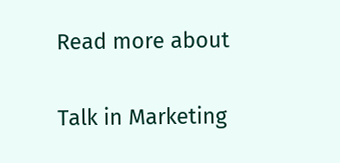Read more about

Talk in Marketing